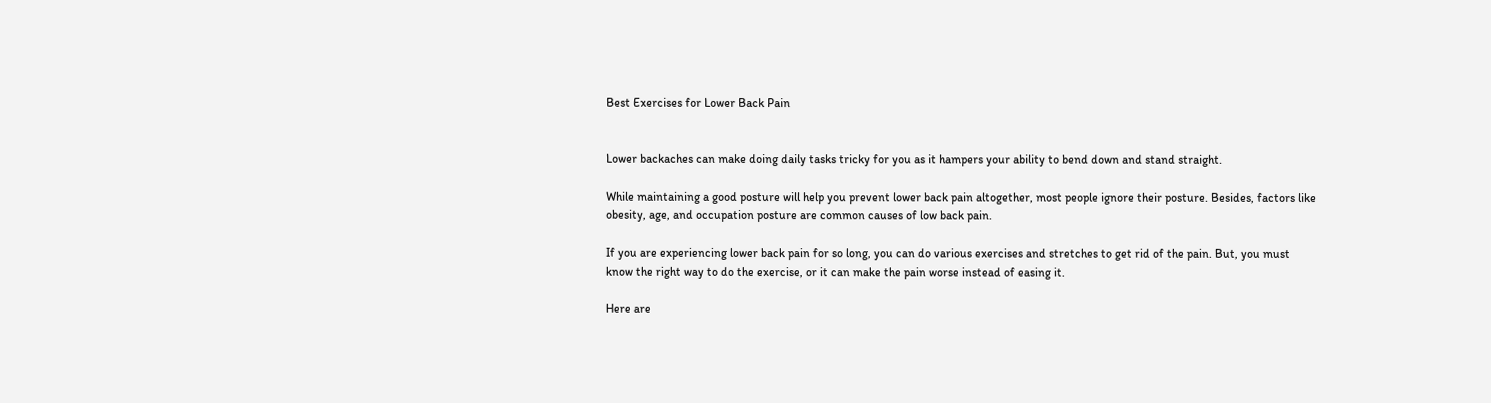Best Exercises for Lower Back Pain


Lower backaches can make doing daily tasks tricky for you as it hampers your ability to bend down and stand straight.

While maintaining a good posture will help you prevent lower back pain altogether, most people ignore their posture. Besides, factors like obesity, age, and occupation posture are common causes of low back pain.

If you are experiencing lower back pain for so long, you can do various exercises and stretches to get rid of the pain. But, you must know the right way to do the exercise, or it can make the pain worse instead of easing it.

Here are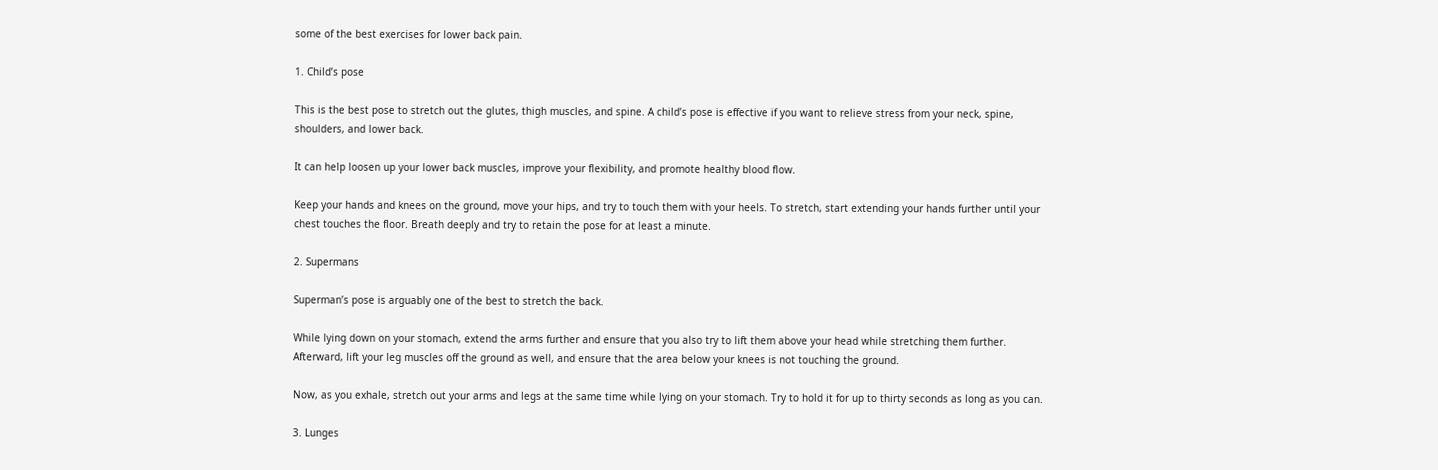some of the best exercises for lower back pain.

1. Child’s pose

This is the best pose to stretch out the glutes, thigh muscles, and spine. A child’s pose is effective if you want to relieve stress from your neck, spine, shoulders, and lower back.

It can help loosen up your lower back muscles, improve your flexibility, and promote healthy blood flow.

Keep your hands and knees on the ground, move your hips, and try to touch them with your heels. To stretch, start extending your hands further until your chest touches the floor. Breath deeply and try to retain the pose for at least a minute.

2. Supermans

Superman’s pose is arguably one of the best to stretch the back.

While lying down on your stomach, extend the arms further and ensure that you also try to lift them above your head while stretching them further. Afterward, lift your leg muscles off the ground as well, and ensure that the area below your knees is not touching the ground.

Now, as you exhale, stretch out your arms and legs at the same time while lying on your stomach. Try to hold it for up to thirty seconds as long as you can.

3. Lunges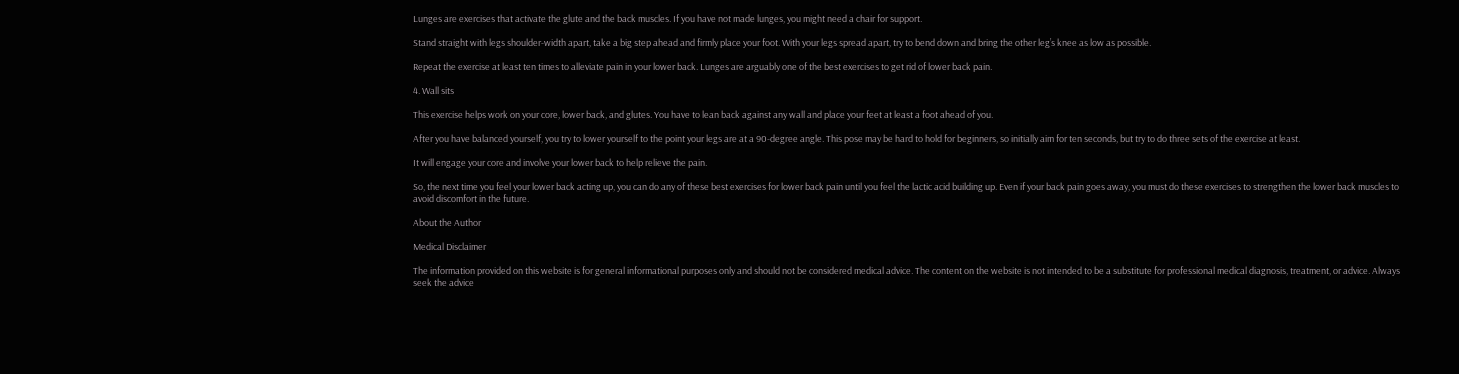Lunges are exercises that activate the glute and the back muscles. If you have not made lunges, you might need a chair for support.

Stand straight with legs shoulder-width apart, take a big step ahead and firmly place your foot. With your legs spread apart, try to bend down and bring the other leg’s knee as low as possible.

Repeat the exercise at least ten times to alleviate pain in your lower back. Lunges are arguably one of the best exercises to get rid of lower back pain.

4. Wall sits

This exercise helps work on your core, lower back, and glutes. You have to lean back against any wall and place your feet at least a foot ahead of you.

After you have balanced yourself, you try to lower yourself to the point your legs are at a 90-degree angle. This pose may be hard to hold for beginners, so initially aim for ten seconds, but try to do three sets of the exercise at least.

It will engage your core and involve your lower back to help relieve the pain.

So, the next time you feel your lower back acting up, you can do any of these best exercises for lower back pain until you feel the lactic acid building up. Even if your back pain goes away, you must do these exercises to strengthen the lower back muscles to avoid discomfort in the future.

About the Author

Medical Disclaimer

The information provided on this website is for general informational purposes only and should not be considered medical advice. The content on the website is not intended to be a substitute for professional medical diagnosis, treatment, or advice. Always seek the advice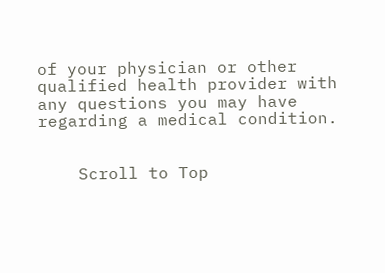of your physician or other qualified health provider with any questions you may have regarding a medical condition.


    Scroll to Top